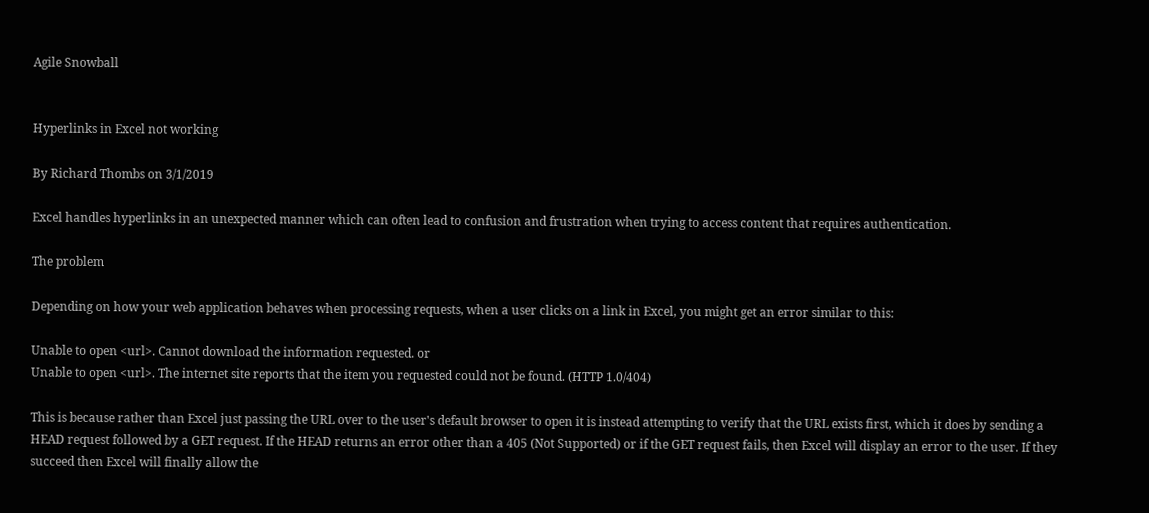Agile Snowball


Hyperlinks in Excel not working

By Richard Thombs on 3/1/2019

Excel handles hyperlinks in an unexpected manner which can often lead to confusion and frustration when trying to access content that requires authentication.

The problem

Depending on how your web application behaves when processing requests, when a user clicks on a link in Excel, you might get an error similar to this:

Unable to open <url>. Cannot download the information requested. or
Unable to open <url>. The internet site reports that the item you requested could not be found. (HTTP 1.0/404)

This is because rather than Excel just passing the URL over to the user's default browser to open it is instead attempting to verify that the URL exists first, which it does by sending a HEAD request followed by a GET request. If the HEAD returns an error other than a 405 (Not Supported) or if the GET request fails, then Excel will display an error to the user. If they succeed then Excel will finally allow the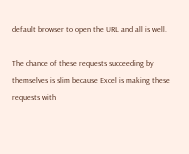default browser to open the URL and all is well.

The chance of these requests succeeding by themselves is slim because Excel is making these requests with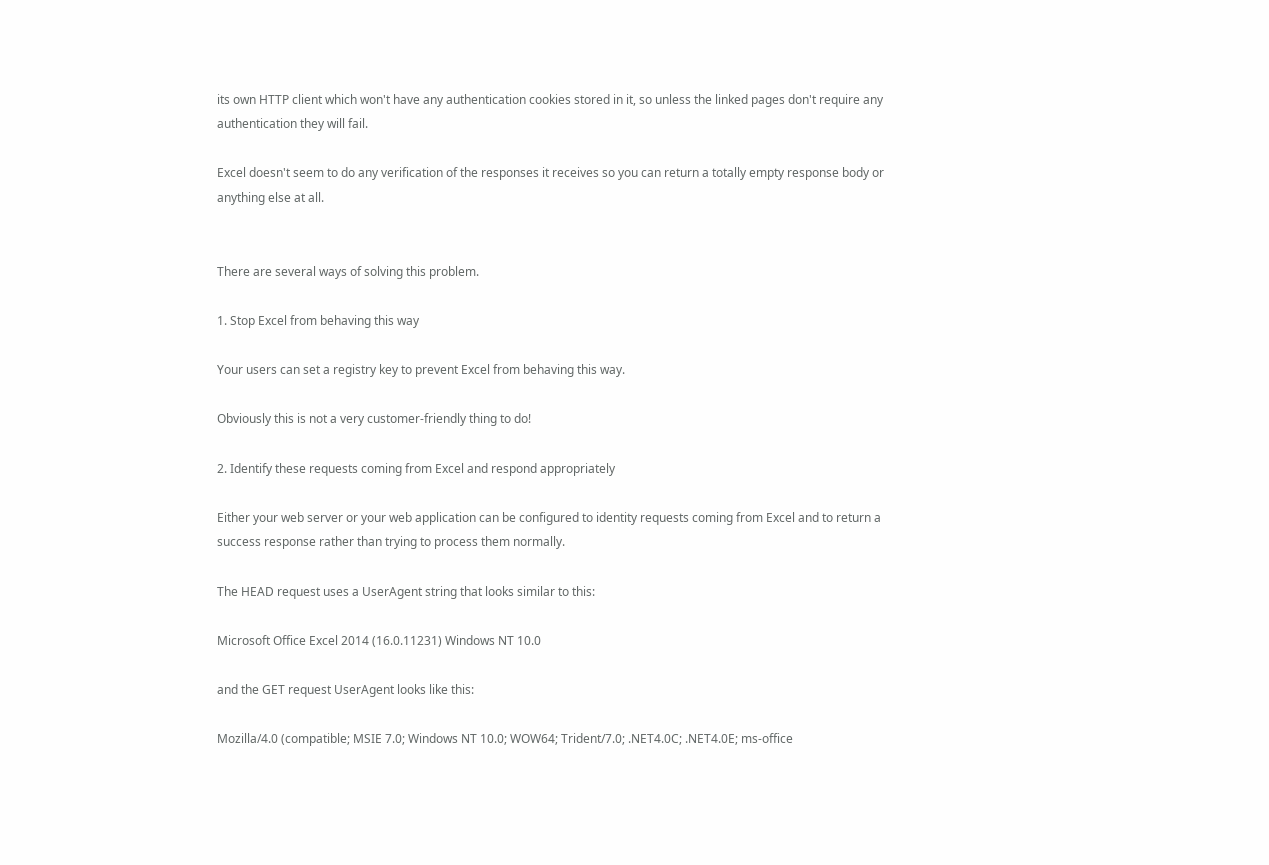its own HTTP client which won't have any authentication cookies stored in it, so unless the linked pages don't require any authentication they will fail.

Excel doesn't seem to do any verification of the responses it receives so you can return a totally empty response body or anything else at all.


There are several ways of solving this problem.

1. Stop Excel from behaving this way

Your users can set a registry key to prevent Excel from behaving this way.

Obviously this is not a very customer-friendly thing to do!

2. Identify these requests coming from Excel and respond appropriately

Either your web server or your web application can be configured to identity requests coming from Excel and to return a success response rather than trying to process them normally.

The HEAD request uses a UserAgent string that looks similar to this:

Microsoft Office Excel 2014 (16.0.11231) Windows NT 10.0

and the GET request UserAgent looks like this:

Mozilla/4.0 (compatible; MSIE 7.0; Windows NT 10.0; WOW64; Trident/7.0; .NET4.0C; .NET4.0E; ms-office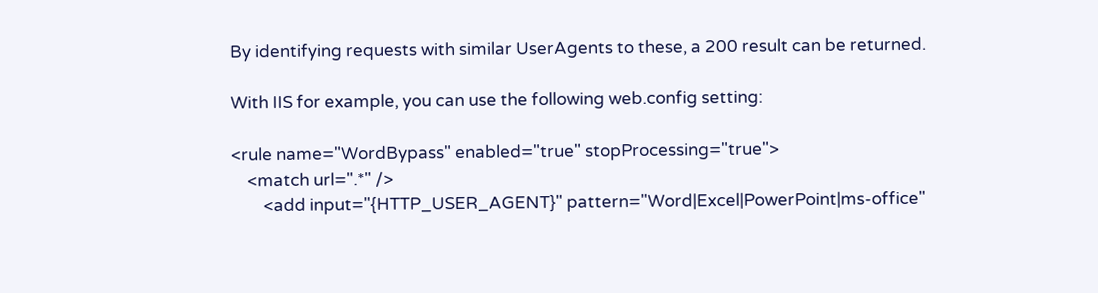By identifying requests with similar UserAgents to these, a 200 result can be returned.

With IIS for example, you can use the following web.config setting:

<rule name="WordBypass" enabled="true" stopProcessing="true">
    <match url=".*" />
        <add input="{HTTP_USER_AGENT}" pattern="Word|Excel|PowerPoint|ms-office"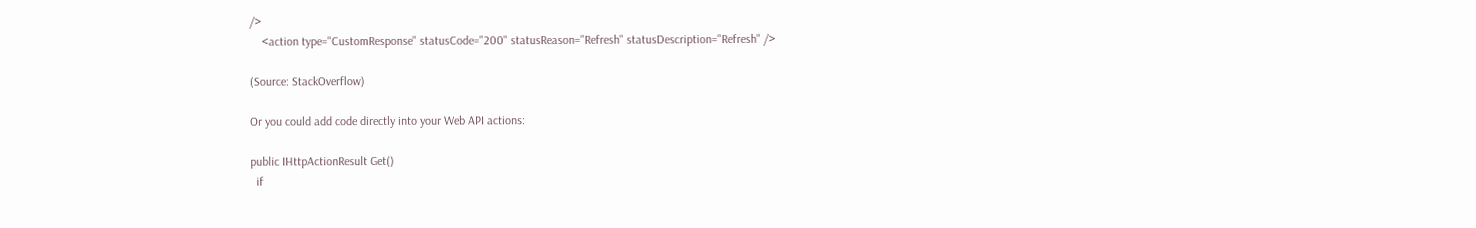/>
    <action type="CustomResponse" statusCode="200" statusReason="Refresh" statusDescription="Refresh" />

(Source: StackOverflow)

Or you could add code directly into your Web API actions:

public IHttpActionResult Get()
  if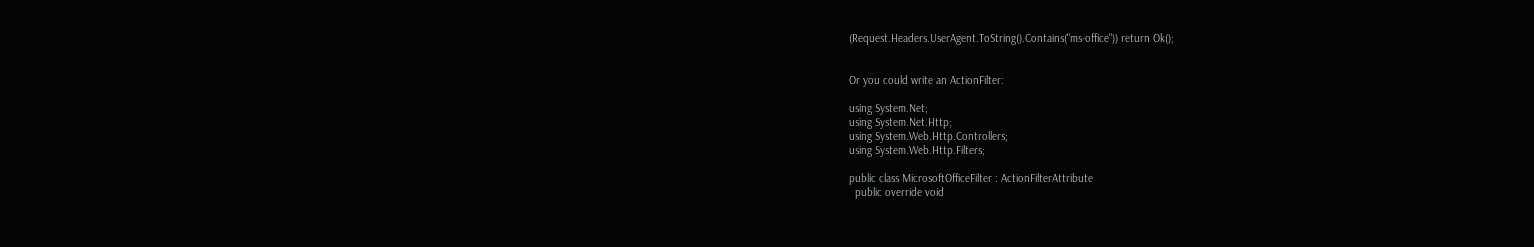(Request.Headers.UserAgent.ToString().Contains("ms-office")) return Ok();


Or you could write an ActionFilter:

using System.Net;
using System.Net.Http;
using System.Web.Http.Controllers;
using System.Web.Http.Filters;

public class MicrosoftOfficeFilter : ActionFilterAttribute
  public override void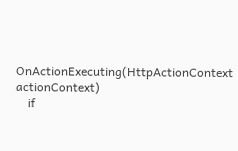OnActionExecuting(HttpActionContext actionContext)
    if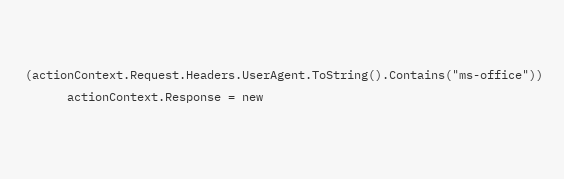(actionContext.Request.Headers.UserAgent.ToString().Contains("ms-office"))
      actionContext.Response = new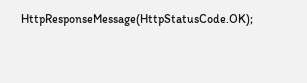HttpResponseMessage(HttpStatusCode.OK);